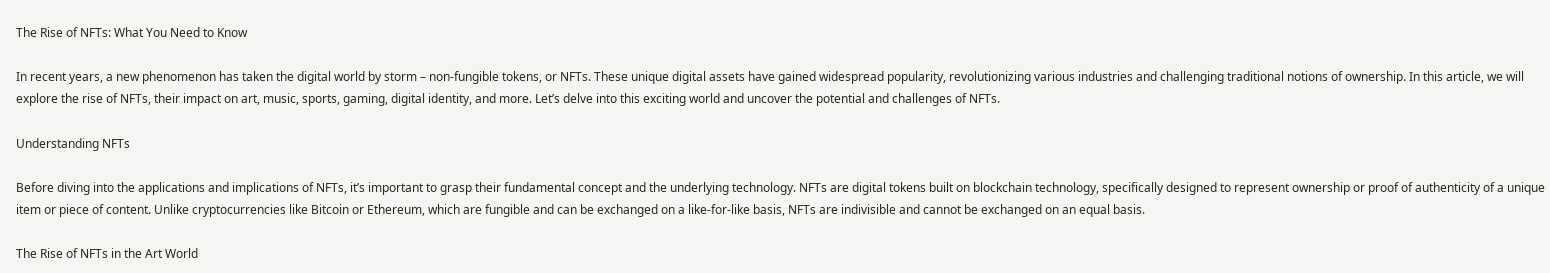The Rise of NFTs: What You Need to Know

In recent years, a new phenomenon has taken the digital world by storm – non-fungible tokens, or NFTs. These unique digital assets have gained widespread popularity, revolutionizing various industries and challenging traditional notions of ownership. In this article, we will explore the rise of NFTs, their impact on art, music, sports, gaming, digital identity, and more. Let’s delve into this exciting world and uncover the potential and challenges of NFTs.

Understanding NFTs

Before diving into the applications and implications of NFTs, it’s important to grasp their fundamental concept and the underlying technology. NFTs are digital tokens built on blockchain technology, specifically designed to represent ownership or proof of authenticity of a unique item or piece of content. Unlike cryptocurrencies like Bitcoin or Ethereum, which are fungible and can be exchanged on a like-for-like basis, NFTs are indivisible and cannot be exchanged on an equal basis.

The Rise of NFTs in the Art World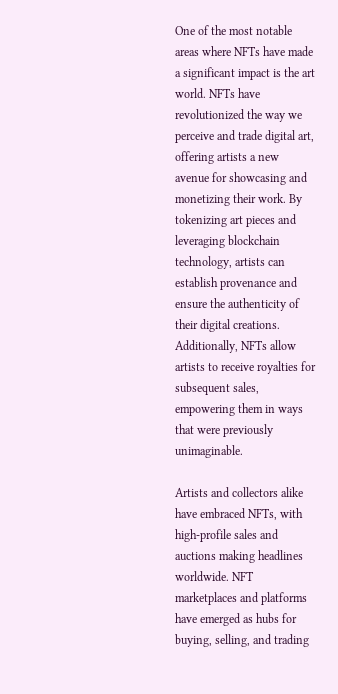One of the most notable areas where NFTs have made a significant impact is the art world. NFTs have revolutionized the way we perceive and trade digital art, offering artists a new avenue for showcasing and monetizing their work. By tokenizing art pieces and leveraging blockchain technology, artists can establish provenance and ensure the authenticity of their digital creations. Additionally, NFTs allow artists to receive royalties for subsequent sales, empowering them in ways that were previously unimaginable.

Artists and collectors alike have embraced NFTs, with high-profile sales and auctions making headlines worldwide. NFT marketplaces and platforms have emerged as hubs for buying, selling, and trading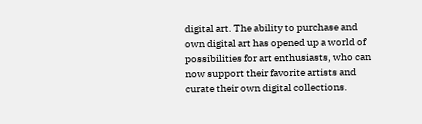digital art. The ability to purchase and own digital art has opened up a world of possibilities for art enthusiasts, who can now support their favorite artists and curate their own digital collections.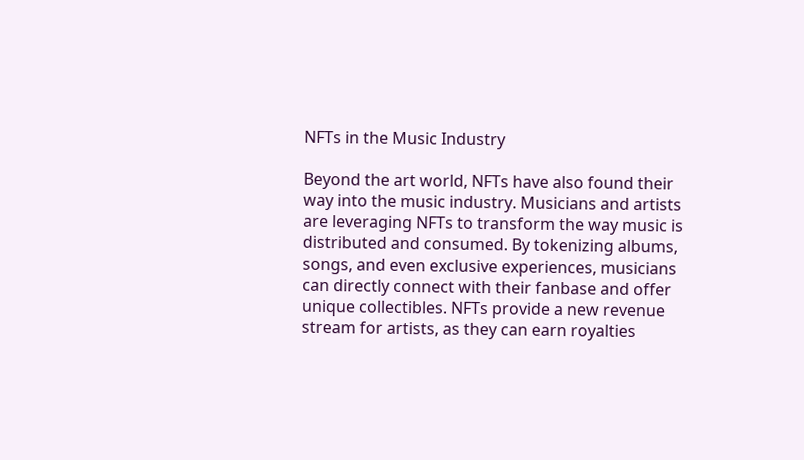NFTs in the Music Industry

Beyond the art world, NFTs have also found their way into the music industry. Musicians and artists are leveraging NFTs to transform the way music is distributed and consumed. By tokenizing albums, songs, and even exclusive experiences, musicians can directly connect with their fanbase and offer unique collectibles. NFTs provide a new revenue stream for artists, as they can earn royalties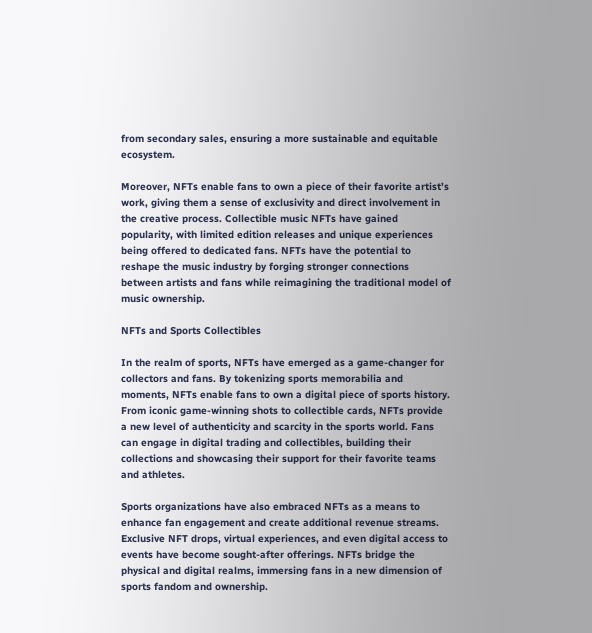from secondary sales, ensuring a more sustainable and equitable ecosystem.

Moreover, NFTs enable fans to own a piece of their favorite artist’s work, giving them a sense of exclusivity and direct involvement in the creative process. Collectible music NFTs have gained popularity, with limited edition releases and unique experiences being offered to dedicated fans. NFTs have the potential to reshape the music industry by forging stronger connections between artists and fans while reimagining the traditional model of music ownership.

NFTs and Sports Collectibles

In the realm of sports, NFTs have emerged as a game-changer for collectors and fans. By tokenizing sports memorabilia and moments, NFTs enable fans to own a digital piece of sports history. From iconic game-winning shots to collectible cards, NFTs provide a new level of authenticity and scarcity in the sports world. Fans can engage in digital trading and collectibles, building their collections and showcasing their support for their favorite teams and athletes.

Sports organizations have also embraced NFTs as a means to enhance fan engagement and create additional revenue streams. Exclusive NFT drops, virtual experiences, and even digital access to events have become sought-after offerings. NFTs bridge the physical and digital realms, immersing fans in a new dimension of sports fandom and ownership.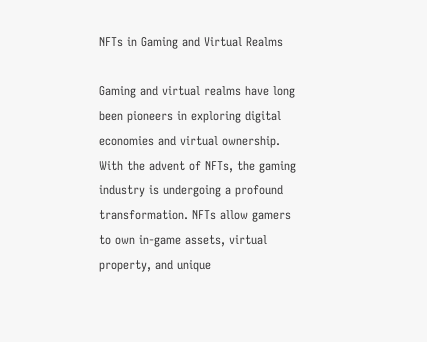NFTs in Gaming and Virtual Realms

Gaming and virtual realms have long been pioneers in exploring digital economies and virtual ownership. With the advent of NFTs, the gaming industry is undergoing a profound transformation. NFTs allow gamers to own in-game assets, virtual property, and unique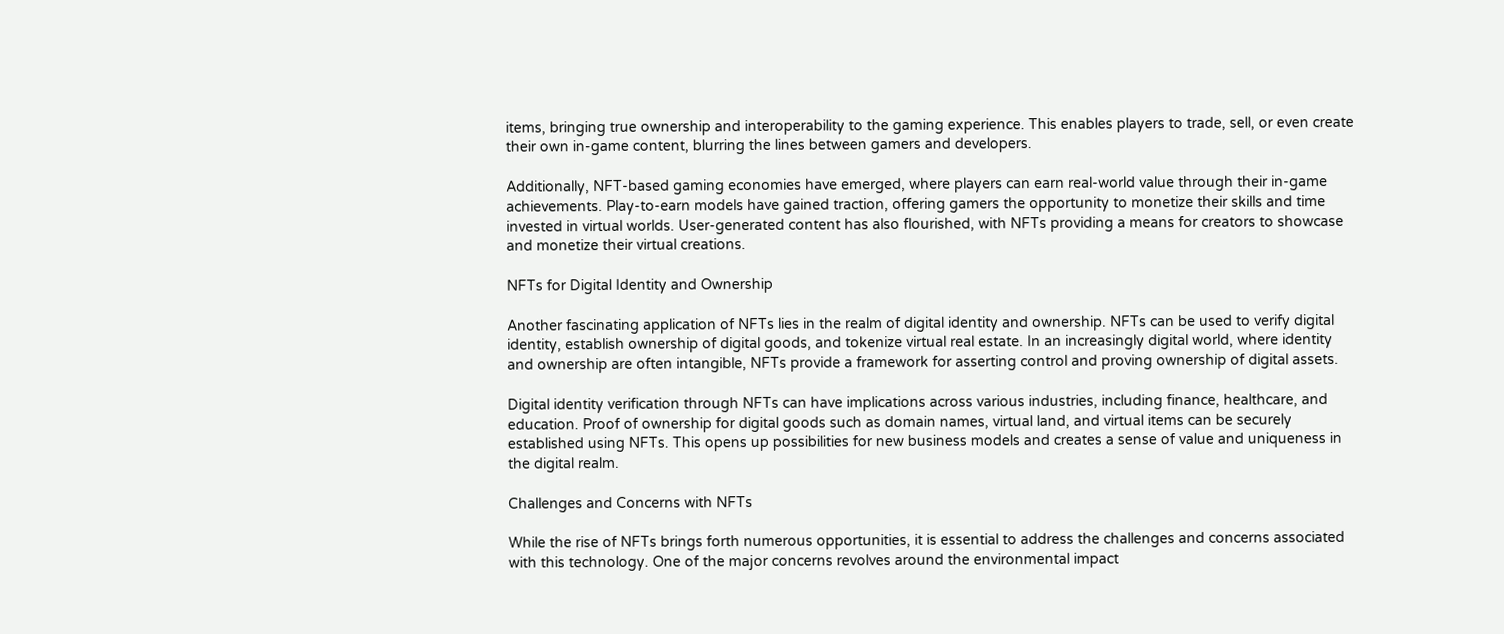items, bringing true ownership and interoperability to the gaming experience. This enables players to trade, sell, or even create their own in-game content, blurring the lines between gamers and developers.

Additionally, NFT-based gaming economies have emerged, where players can earn real-world value through their in-game achievements. Play-to-earn models have gained traction, offering gamers the opportunity to monetize their skills and time invested in virtual worlds. User-generated content has also flourished, with NFTs providing a means for creators to showcase and monetize their virtual creations.

NFTs for Digital Identity and Ownership

Another fascinating application of NFTs lies in the realm of digital identity and ownership. NFTs can be used to verify digital identity, establish ownership of digital goods, and tokenize virtual real estate. In an increasingly digital world, where identity and ownership are often intangible, NFTs provide a framework for asserting control and proving ownership of digital assets.

Digital identity verification through NFTs can have implications across various industries, including finance, healthcare, and education. Proof of ownership for digital goods such as domain names, virtual land, and virtual items can be securely established using NFTs. This opens up possibilities for new business models and creates a sense of value and uniqueness in the digital realm.

Challenges and Concerns with NFTs

While the rise of NFTs brings forth numerous opportunities, it is essential to address the challenges and concerns associated with this technology. One of the major concerns revolves around the environmental impact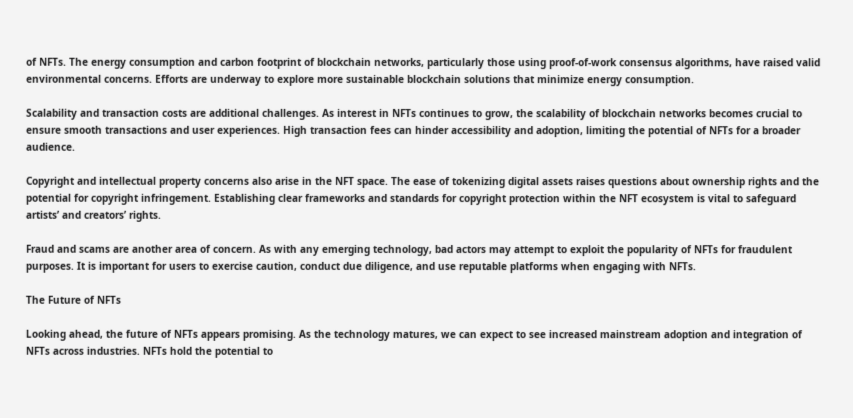of NFTs. The energy consumption and carbon footprint of blockchain networks, particularly those using proof-of-work consensus algorithms, have raised valid environmental concerns. Efforts are underway to explore more sustainable blockchain solutions that minimize energy consumption.

Scalability and transaction costs are additional challenges. As interest in NFTs continues to grow, the scalability of blockchain networks becomes crucial to ensure smooth transactions and user experiences. High transaction fees can hinder accessibility and adoption, limiting the potential of NFTs for a broader audience.

Copyright and intellectual property concerns also arise in the NFT space. The ease of tokenizing digital assets raises questions about ownership rights and the potential for copyright infringement. Establishing clear frameworks and standards for copyright protection within the NFT ecosystem is vital to safeguard artists’ and creators’ rights.

Fraud and scams are another area of concern. As with any emerging technology, bad actors may attempt to exploit the popularity of NFTs for fraudulent purposes. It is important for users to exercise caution, conduct due diligence, and use reputable platforms when engaging with NFTs.

The Future of NFTs

Looking ahead, the future of NFTs appears promising. As the technology matures, we can expect to see increased mainstream adoption and integration of NFTs across industries. NFTs hold the potential to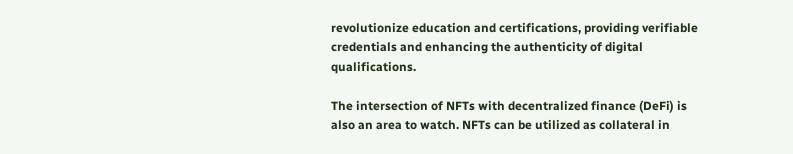revolutionize education and certifications, providing verifiable credentials and enhancing the authenticity of digital qualifications.

The intersection of NFTs with decentralized finance (DeFi) is also an area to watch. NFTs can be utilized as collateral in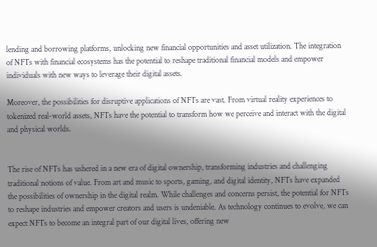lending and borrowing platforms, unlocking new financial opportunities and asset utilization. The integration of NFTs with financial ecosystems has the potential to reshape traditional financial models and empower individuals with new ways to leverage their digital assets.

Moreover, the possibilities for disruptive applications of NFTs are vast. From virtual reality experiences to tokenized real-world assets, NFTs have the potential to transform how we perceive and interact with the digital and physical worlds.


The rise of NFTs has ushered in a new era of digital ownership, transforming industries and challenging traditional notions of value. From art and music to sports, gaming, and digital identity, NFTs have expanded the possibilities of ownership in the digital realm. While challenges and concerns persist, the potential for NFTs to reshape industries and empower creators and users is undeniable. As technology continues to evolve, we can expect NFTs to become an integral part of our digital lives, offering new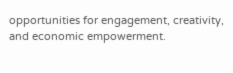opportunities for engagement, creativity, and economic empowerment.